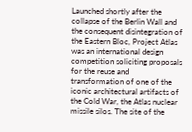Launched shortly after the collapse of the Berlin Wall and the consequent disintegration of the Eastern Bloc, Project Atlas was an international design competition soliciting proposals for the reuse and transformation of one of the iconic architectural artifacts of the Cold War, the Atlas nuclear missile silos. The site of the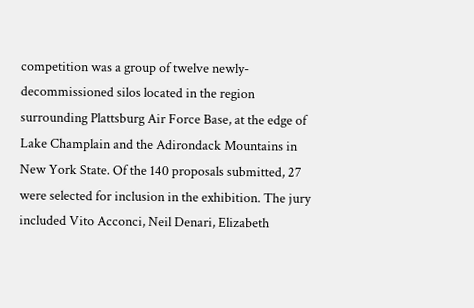competition was a group of twelve newly-decommissioned silos located in the region surrounding Plattsburg Air Force Base, at the edge of Lake Champlain and the Adirondack Mountains in New York State. Of the 140 proposals submitted, 27 were selected for inclusion in the exhibition. The jury included Vito Acconci, Neil Denari, Elizabeth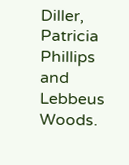Diller, Patricia Phillips and Lebbeus Woods.